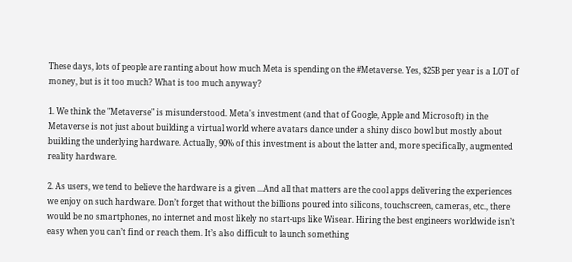These days, lots of people are ranting about how much Meta is spending on the #Metaverse. Yes, $25B per year is a LOT of money, but is it too much? What is too much anyway?

1. We think the "Metaverse" is misunderstood. Meta's investment (and that of Google, Apple and Microsoft) in the Metaverse is not just about building a virtual world where avatars dance under a shiny disco bowl but mostly about building the underlying hardware. Actually, 90% of this investment is about the latter and, more specifically, augmented reality hardware.

2. As users, we tend to believe the hardware is a given ...And all that matters are the cool apps delivering the experiences we enjoy on such hardware. Don’t forget that without the billions poured into silicons, touchscreen, cameras, etc., there would be no smartphones, no internet and most likely no start-ups like Wisear. Hiring the best engineers worldwide isn’t easy when you can’t find or reach them. It’s also difficult to launch something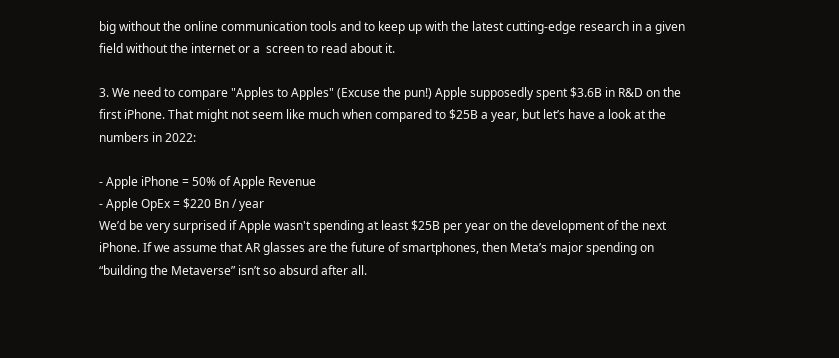big without the online communication tools and to keep up with the latest cutting-edge research in a given field without the internet or a  screen to read about it.

3. We need to compare "Apples to Apples" (Excuse the pun!) Apple supposedly spent $3.6B in R&D on the first iPhone. That might not seem like much when compared to $25B a year, but let’s have a look at the numbers in 2022:

- Apple iPhone = 50% of Apple Revenue
- Apple OpEx = $220 Bn / year
We’d be very surprised if Apple wasn't spending at least $25B per year on the development of the next iPhone. If we assume that AR glasses are the future of smartphones, then Meta’s major spending on “building the Metaverse” isn’t so absurd after all.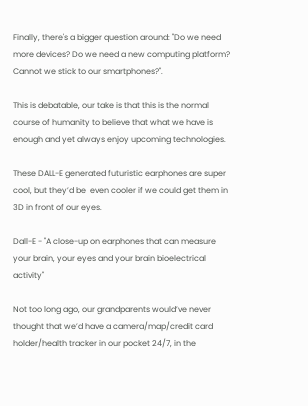Finally, there's a bigger question around: "Do we need more devices? Do we need a new computing platform? Cannot we stick to our smartphones?".

This is debatable, our take is that this is the normal course of humanity to believe that what we have is enough and yet always enjoy upcoming technologies.

These DALL-E generated futuristic earphones are super cool, but they’d be  even cooler if we could get them in 3D in front of our eyes.

Dall-E - "A close-up on earphones that can measure your brain, your eyes and your brain bioelectrical activity"

Not too long ago, our grandparents would’ve never thought that we’d have a camera/map/credit card holder/health tracker in our pocket 24/7, in the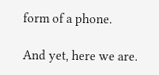form of a phone.

And yet, here we are.